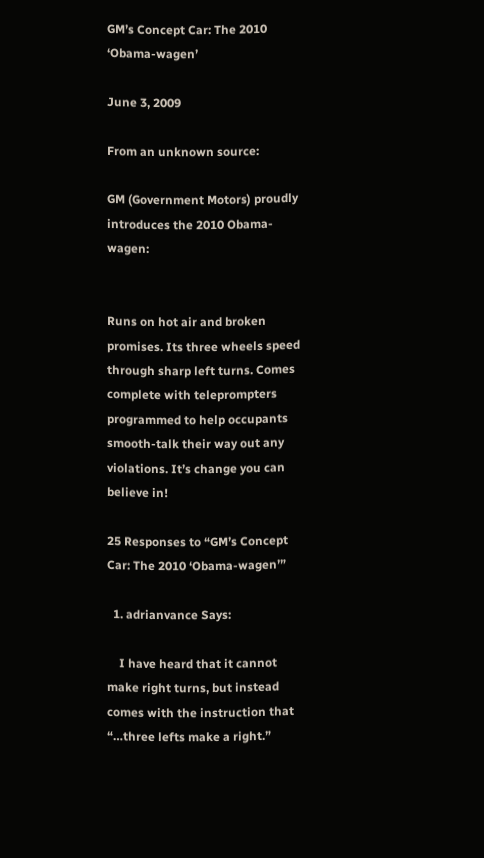GM’s Concept Car: The 2010 ‘Obama-wagen’

June 3, 2009

From an unknown source:

GM (Government Motors) proudly introduces the 2010 Obama-wagen:


Runs on hot air and broken promises. Its three wheels speed through sharp left turns. Comes complete with teleprompters programmed to help occupants smooth-talk their way out any violations. It’s change you can believe in!

25 Responses to “GM’s Concept Car: The 2010 ‘Obama-wagen’”

  1. adrianvance Says:

    I have heard that it cannot make right turns, but instead comes with the instruction that “…three lefts make a right.”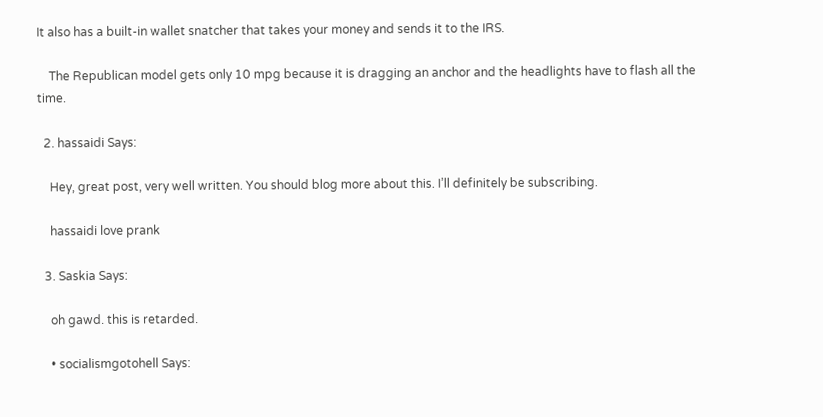It also has a built-in wallet snatcher that takes your money and sends it to the IRS.

    The Republican model gets only 10 mpg because it is dragging an anchor and the headlights have to flash all the time.

  2. hassaidi Says:

    Hey, great post, very well written. You should blog more about this. I’ll definitely be subscribing.

    hassaidi love prank

  3. Saskia Says:

    oh gawd. this is retarded.

    • socialismgotohell Says: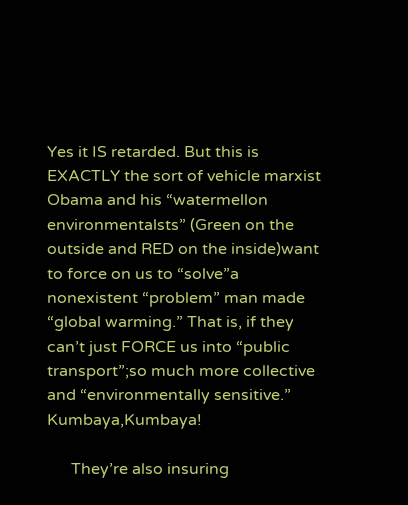Yes it IS retarded. But this is EXACTLY the sort of vehicle marxist Obama and his “watermellon environmentalsts” (Green on the outside and RED on the inside)want to force on us to “solve”a nonexistent “problem” man made “global warming.” That is, if they can’t just FORCE us into “public transport”;so much more collective and “environmentally sensitive.” Kumbaya,Kumbaya!

      They’re also insuring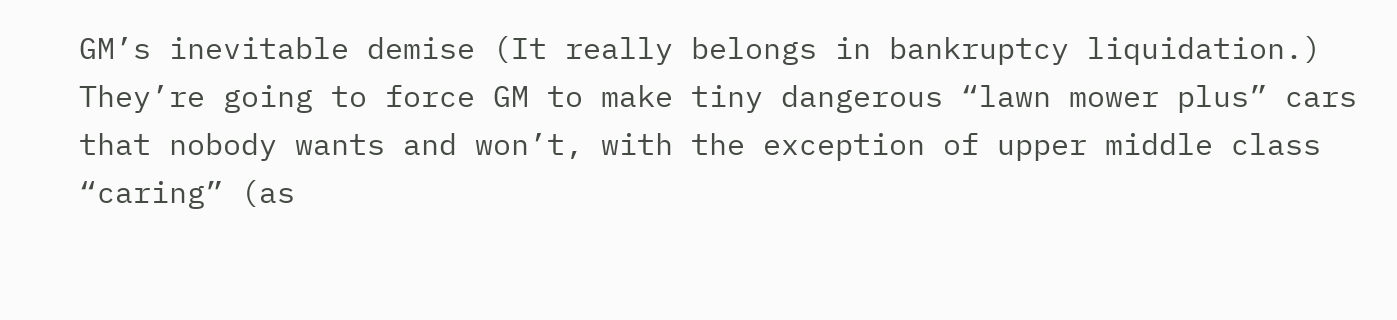GM’s inevitable demise (It really belongs in bankruptcy liquidation.) They’re going to force GM to make tiny dangerous “lawn mower plus” cars that nobody wants and won’t, with the exception of upper middle class “caring” (as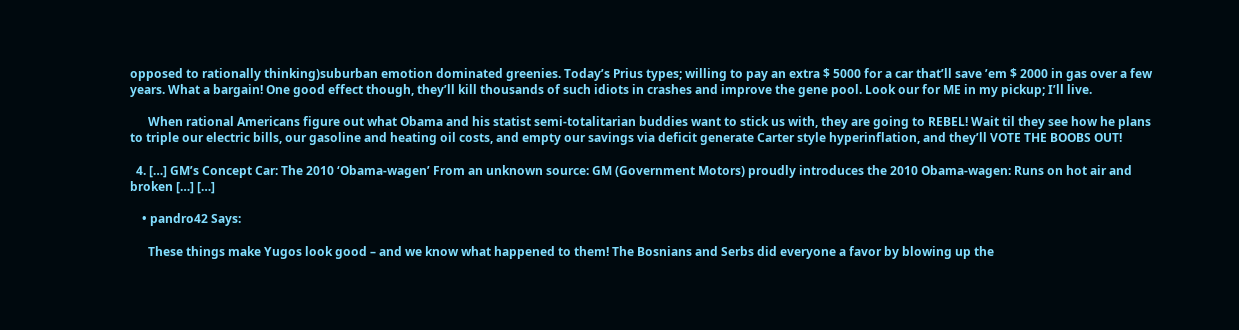opposed to rationally thinking)suburban emotion dominated greenies. Today’s Prius types; willing to pay an extra $ 5000 for a car that’ll save ’em $ 2000 in gas over a few years. What a bargain! One good effect though, they’ll kill thousands of such idiots in crashes and improve the gene pool. Look our for ME in my pickup; I’ll live.

      When rational Americans figure out what Obama and his statist semi-totalitarian buddies want to stick us with, they are going to REBEL! Wait til they see how he plans to triple our electric bills, our gasoline and heating oil costs, and empty our savings via deficit generate Carter style hyperinflation, and they’ll VOTE THE BOOBS OUT!

  4. […] GM’s Concept Car: The 2010 ‘Obama-wagen’ From an unknown source: GM (Government Motors) proudly introduces the 2010 Obama-wagen: Runs on hot air and broken […] […]

    • pandro42 Says:

      These things make Yugos look good – and we know what happened to them! The Bosnians and Serbs did everyone a favor by blowing up the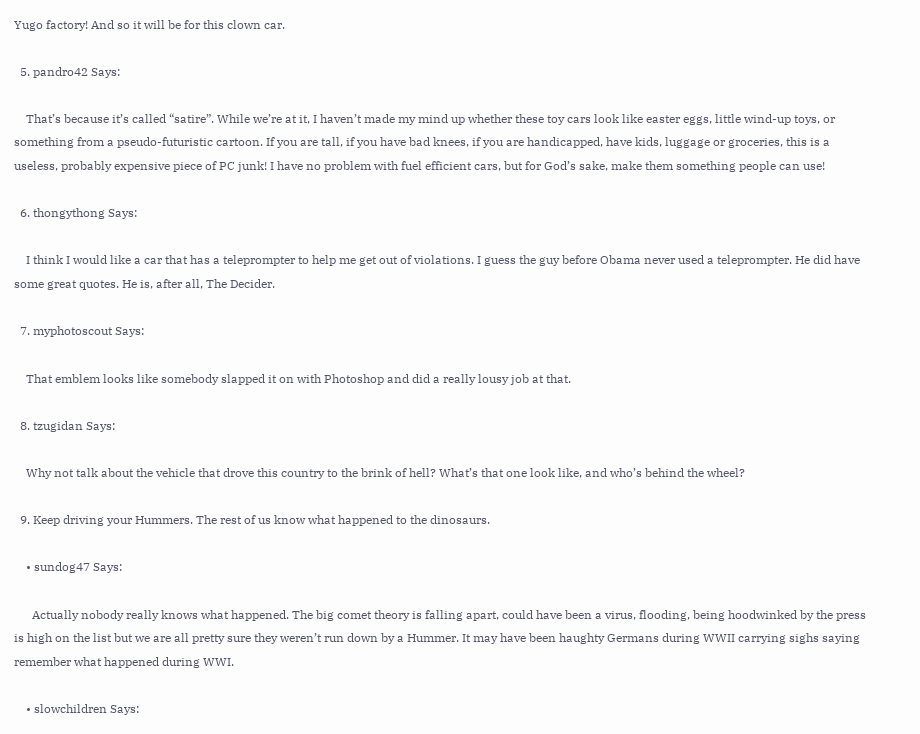Yugo factory! And so it will be for this clown car.

  5. pandro42 Says:

    That’s because it’s called “satire”. While we’re at it, I haven’t made my mind up whether these toy cars look like easter eggs, little wind-up toys, or something from a pseudo-futuristic cartoon. If you are tall, if you have bad knees, if you are handicapped, have kids, luggage or groceries, this is a useless, probably expensive piece of PC junk! I have no problem with fuel efficient cars, but for God’s sake, make them something people can use!

  6. thongythong Says:

    I think I would like a car that has a teleprompter to help me get out of violations. I guess the guy before Obama never used a teleprompter. He did have some great quotes. He is, after all, The Decider.

  7. myphotoscout Says:

    That emblem looks like somebody slapped it on with Photoshop and did a really lousy job at that.

  8. tzugidan Says:

    Why not talk about the vehicle that drove this country to the brink of hell? What’s that one look like, and who’s behind the wheel?

  9. Keep driving your Hummers. The rest of us know what happened to the dinosaurs.

    • sundog47 Says:

      Actually nobody really knows what happened. The big comet theory is falling apart, could have been a virus, flooding, being hoodwinked by the press is high on the list but we are all pretty sure they weren’t run down by a Hummer. It may have been haughty Germans during WWII carrying sighs saying remember what happened during WWI.

    • slowchildren Says: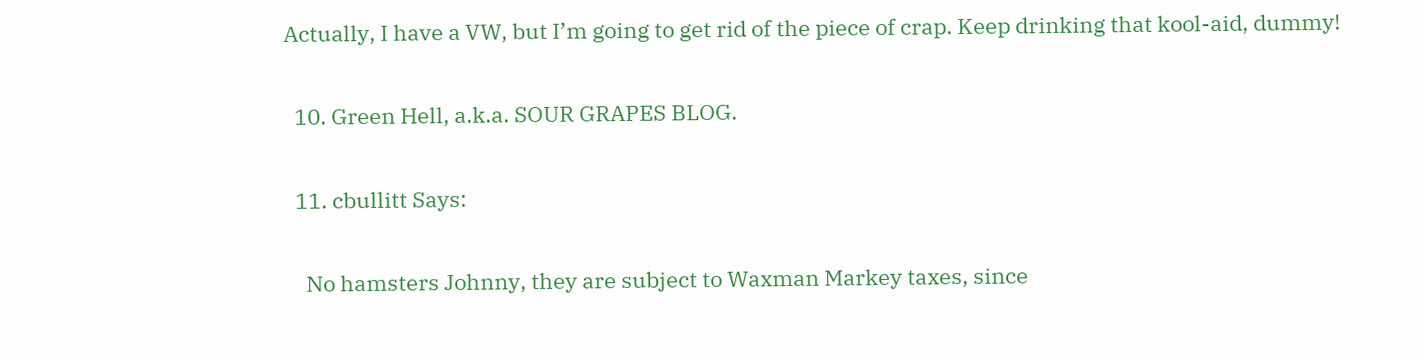Actually, I have a VW, but I’m going to get rid of the piece of crap. Keep drinking that kool-aid, dummy!

  10. Green Hell, a.k.a. SOUR GRAPES BLOG.

  11. cbullitt Says:

    No hamsters Johnny, they are subject to Waxman Markey taxes, since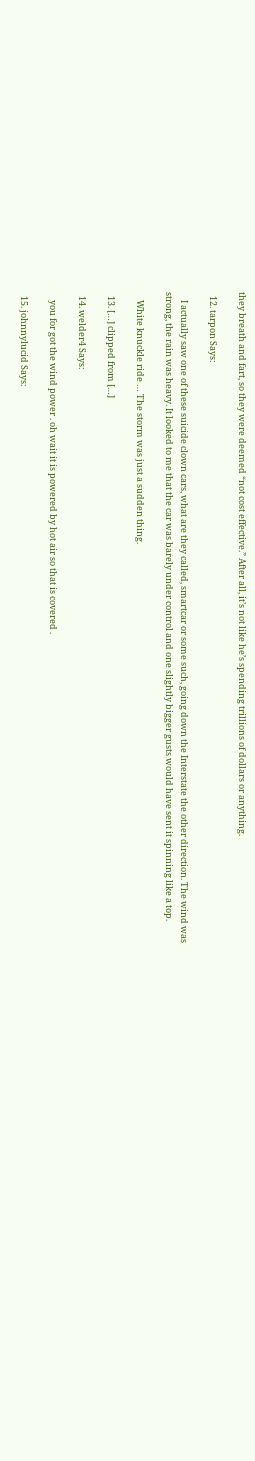they breath and fart, so they were deemed “not cost effective.” After all, it’s not like he’s spending trillions of dollars or anything.

  12. tarpon Says:

    I actually saw one of these suicide clown cars, what are they called, smartcar or some such, going down the Interstate the other direction. The wind was strong, the rain was heavy. It looked to me that the car was barely under control and one slightly bigger gusts would have sent it spinning like a top.

    White knuckle ride … The storm was just a sudden thing.

  13. […] clipped from […]

  14. welder4 Says:

    you for got the wind power . oh wait it is powered by hot air so that is covered .

  15. johnnylucid Says: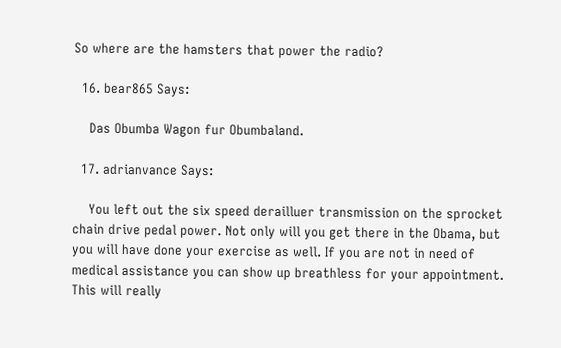So where are the hamsters that power the radio?

  16. bear865 Says:

    Das Obumba Wagon fur Obumbaland.

  17. adrianvance Says:

    You left out the six speed derailluer transmission on the sprocket chain drive pedal power. Not only will you get there in the Obama, but you will have done your exercise as well. If you are not in need of medical assistance you can show up breathless for your appointment. This will really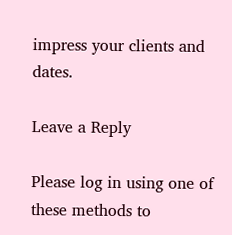impress your clients and dates.

Leave a Reply

Please log in using one of these methods to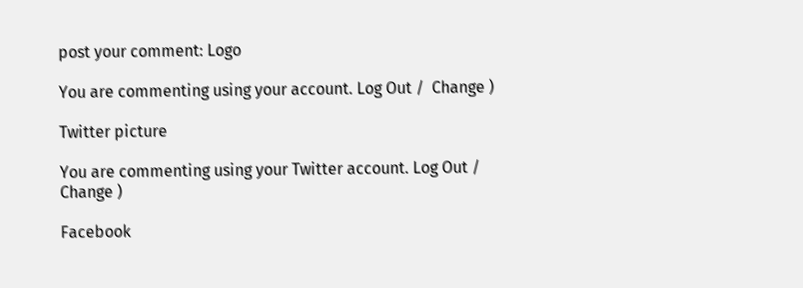post your comment: Logo

You are commenting using your account. Log Out /  Change )

Twitter picture

You are commenting using your Twitter account. Log Out /  Change )

Facebook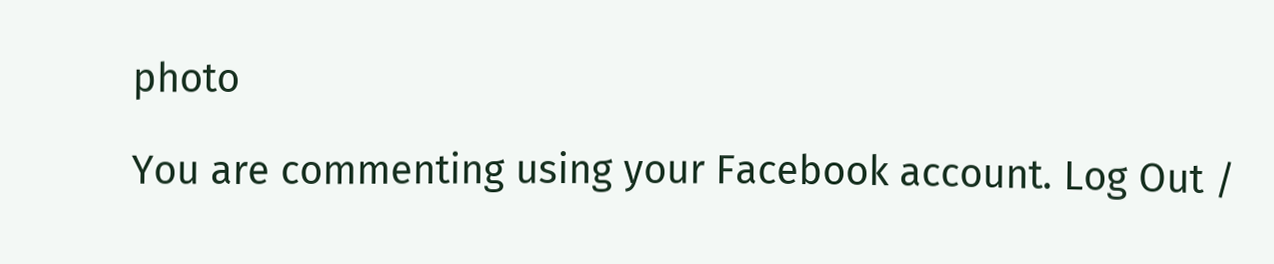photo

You are commenting using your Facebook account. Log Out /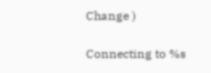Change )

Connecting to %s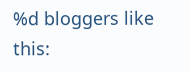%d bloggers like this: